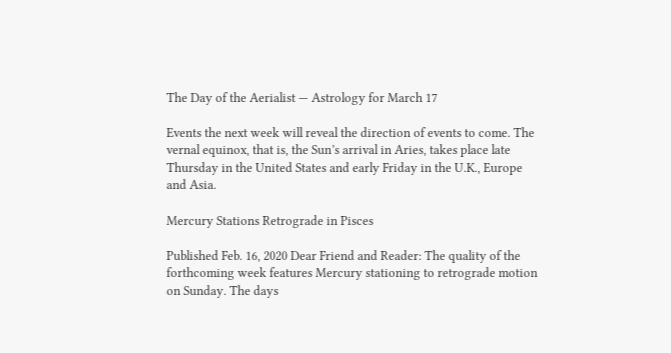The Day of the Aerialist — Astrology for March 17

Events the next week will reveal the direction of events to come. The vernal equinox, that is, the Sun’s arrival in Aries, takes place late Thursday in the United States and early Friday in the U.K., Europe and Asia.

Mercury Stations Retrograde in Pisces

Published Feb. 16, 2020 Dear Friend and Reader: The quality of the forthcoming week features Mercury stationing to retrograde motion on Sunday. The days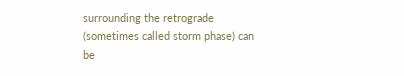surrounding the retrograde (sometimes called storm phase) can be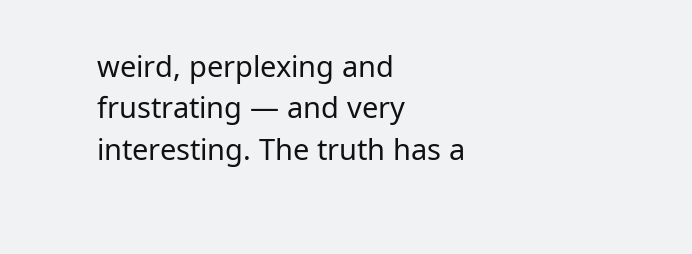weird, perplexing and frustrating — and very interesting. The truth has a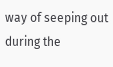way of seeping out during the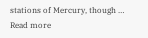stations of Mercury, though … Read more